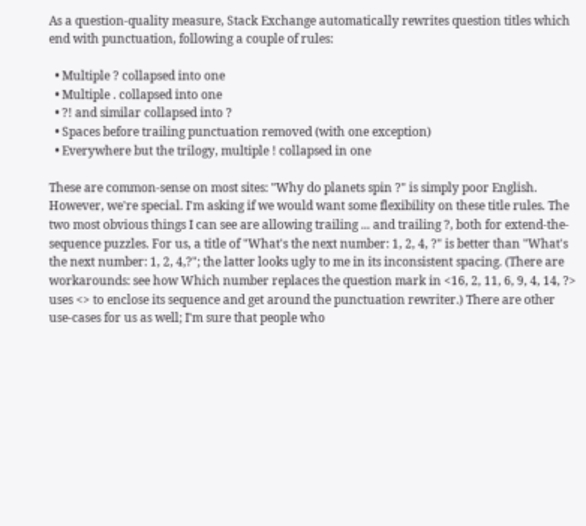As a question-quality measure, Stack Exchange automatically rewrites question titles which end with punctuation, following a couple of rules:

  • Multiple ? collapsed into one
  • Multiple . collapsed into one
  • ?! and similar collapsed into ?
  • Spaces before trailing punctuation removed (with one exception)
  • Everywhere but the trilogy, multiple ! collapsed in one

These are common-sense on most sites: "Why do planets spin ?" is simply poor English. However, we're special. I'm asking if we would want some flexibility on these title rules. The two most obvious things I can see are allowing trailing ... and trailing ?, both for extend-the-sequence puzzles. For us, a title of "What's the next number: 1, 2, 4, ?" is better than "What's the next number: 1, 2, 4,?"; the latter looks ugly to me in its inconsistent spacing. (There are workarounds: see how Which number replaces the question mark in <16, 2, 11, 6, 9, 4, 14, ?> uses <> to enclose its sequence and get around the punctuation rewriter.) There are other use-cases for us as well; I'm sure that people who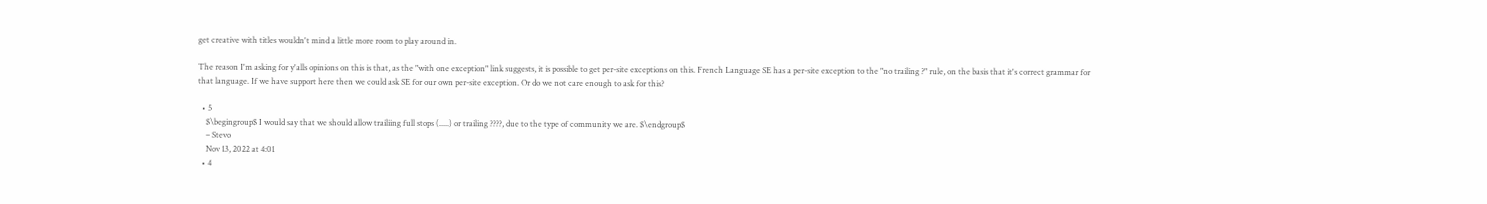get creative with titles wouldn't mind a little more room to play around in.

The reason I'm asking for y'alls opinions on this is that, as the "with one exception" link suggests, it is possible to get per-site exceptions on this. French Language SE has a per-site exception to the "no trailing ?" rule, on the basis that it's correct grammar for that language. If we have support here then we could ask SE for our own per-site exception. Or do we not care enough to ask for this?

  • 5
    $\begingroup$ I would say that we should allow trailiing full stops (.....) or trailing ????, due to the type of community we are. $\endgroup$
    – Stevo
    Nov 13, 2022 at 4:01
  • 4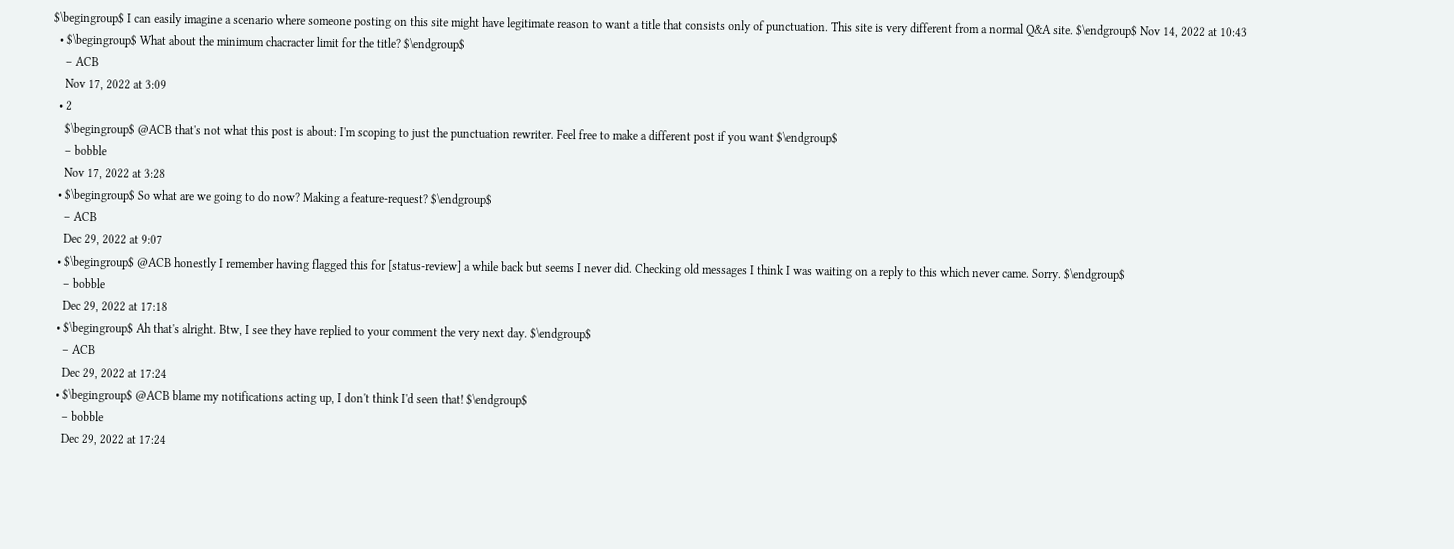$\begingroup$ I can easily imagine a scenario where someone posting on this site might have legitimate reason to want a title that consists only of punctuation. This site is very different from a normal Q&A site. $\endgroup$ Nov 14, 2022 at 10:43
  • $\begingroup$ What about the minimum chacracter limit for the title? $\endgroup$
    – ACB
    Nov 17, 2022 at 3:09
  • 2
    $\begingroup$ @ACB that's not what this post is about: I'm scoping to just the punctuation rewriter. Feel free to make a different post if you want $\endgroup$
    – bobble
    Nov 17, 2022 at 3:28
  • $\begingroup$ So what are we going to do now? Making a feature-request? $\endgroup$
    – ACB
    Dec 29, 2022 at 9:07
  • $\begingroup$ @ACB honestly I remember having flagged this for [status-review] a while back but seems I never did. Checking old messages I think I was waiting on a reply to this which never came. Sorry. $\endgroup$
    – bobble
    Dec 29, 2022 at 17:18
  • $\begingroup$ Ah that's alright. Btw, I see they have replied to your comment the very next day. $\endgroup$
    – ACB
    Dec 29, 2022 at 17:24
  • $\begingroup$ @ACB blame my notifications acting up, I don't think I'd seen that! $\endgroup$
    – bobble
    Dec 29, 2022 at 17:24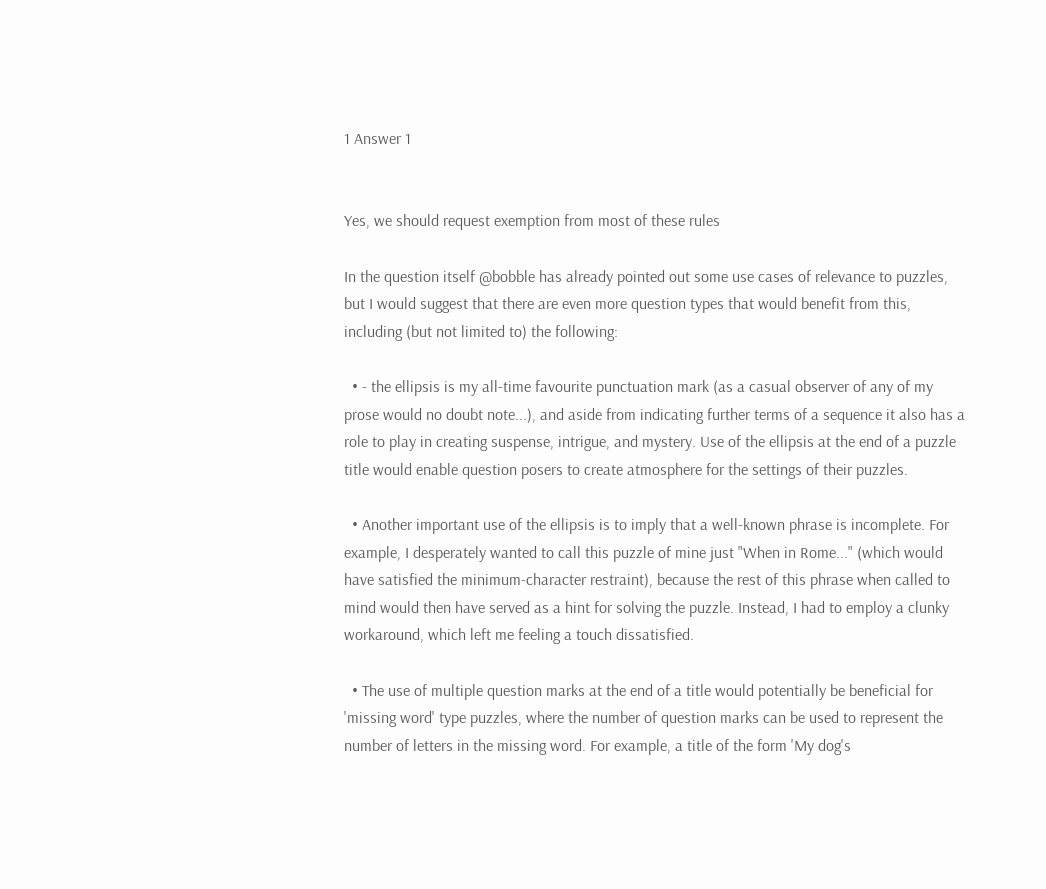1 Answer 1


Yes, we should request exemption from most of these rules

In the question itself @bobble has already pointed out some use cases of relevance to puzzles, but I would suggest that there are even more question types that would benefit from this, including (but not limited to) the following:

  • - the ellipsis is my all-time favourite punctuation mark (as a casual observer of any of my prose would no doubt note...), and aside from indicating further terms of a sequence it also has a role to play in creating suspense, intrigue, and mystery. Use of the ellipsis at the end of a puzzle title would enable question posers to create atmosphere for the settings of their puzzles.

  • Another important use of the ellipsis is to imply that a well-known phrase is incomplete. For example, I desperately wanted to call this puzzle of mine just "When in Rome..." (which would have satisfied the minimum-character restraint), because the rest of this phrase when called to mind would then have served as a hint for solving the puzzle. Instead, I had to employ a clunky workaround, which left me feeling a touch dissatisfied.

  • The use of multiple question marks at the end of a title would potentially be beneficial for 'missing word' type puzzles, where the number of question marks can be used to represent the number of letters in the missing word. For example, a title of the form 'My dog's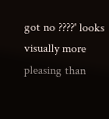got no ????' looks visually more pleasing than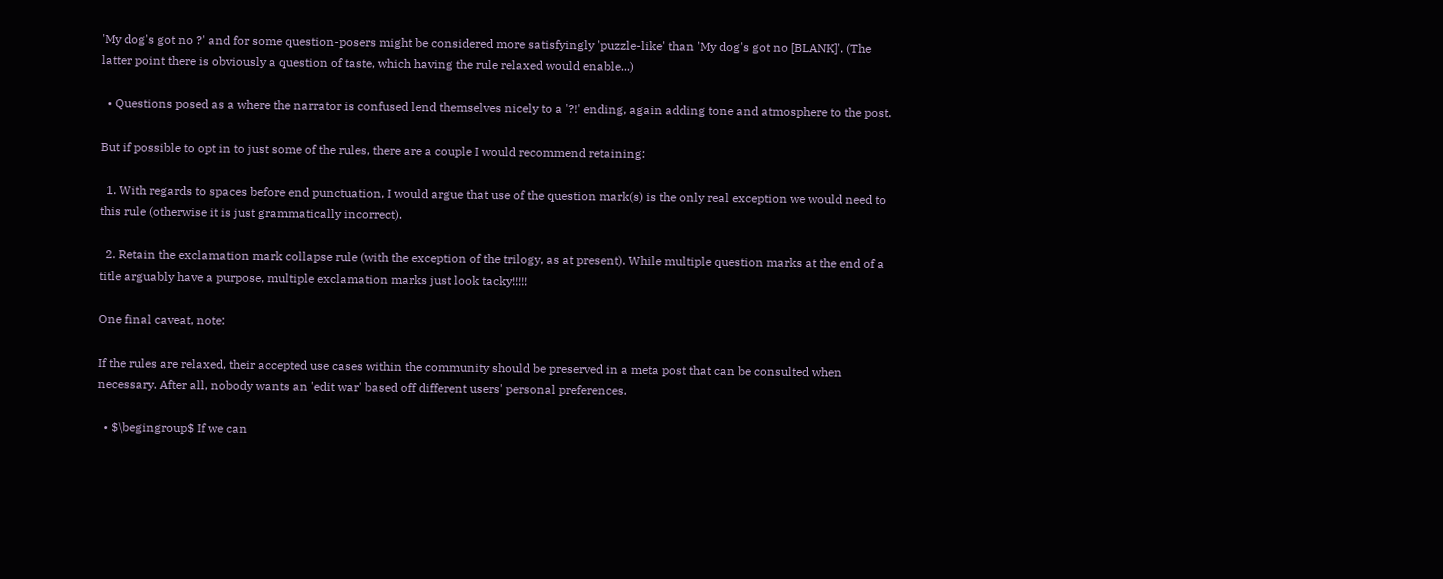'My dog's got no ?' and for some question-posers might be considered more satisfyingly 'puzzle-like' than 'My dog's got no [BLANK]'. (The latter point there is obviously a question of taste, which having the rule relaxed would enable...)

  • Questions posed as a where the narrator is confused lend themselves nicely to a '?!' ending, again adding tone and atmosphere to the post.

But if possible to opt in to just some of the rules, there are a couple I would recommend retaining:

  1. With regards to spaces before end punctuation, I would argue that use of the question mark(s) is the only real exception we would need to this rule (otherwise it is just grammatically incorrect).

  2. Retain the exclamation mark collapse rule (with the exception of the trilogy, as at present). While multiple question marks at the end of a title arguably have a purpose, multiple exclamation marks just look tacky!!!!!

One final caveat, note:

If the rules are relaxed, their accepted use cases within the community should be preserved in a meta post that can be consulted when necessary. After all, nobody wants an 'edit war' based off different users' personal preferences.

  • $\begingroup$ If we can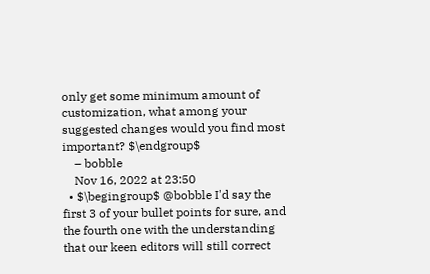only get some minimum amount of customization, what among your suggested changes would you find most important? $\endgroup$
    – bobble
    Nov 16, 2022 at 23:50
  • $\begingroup$ @bobble I'd say the first 3 of your bullet points for sure, and the fourth one with the understanding that our keen editors will still correct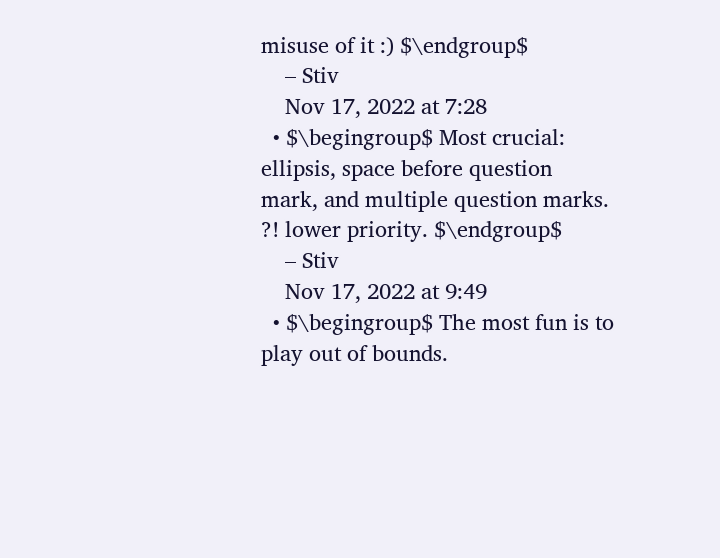misuse of it :) $\endgroup$
    – Stiv
    Nov 17, 2022 at 7:28
  • $\begingroup$ Most crucial: ellipsis, space before question mark, and multiple question marks. ?! lower priority. $\endgroup$
    – Stiv
    Nov 17, 2022 at 9:49
  • $\begingroup$ The most fun is to play out of bounds.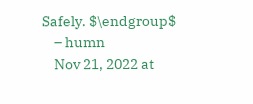Safely. $\endgroup$
    – humn
    Nov 21, 2022 at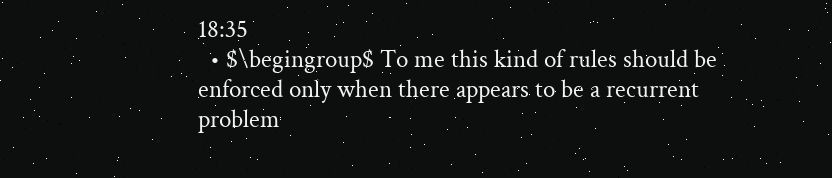18:35
  • $\begingroup$ To me this kind of rules should be enforced only when there appears to be a recurrent problem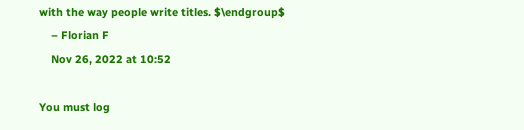with the way people write titles. $\endgroup$
    – Florian F
    Nov 26, 2022 at 10:52

You must log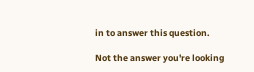in to answer this question.

Not the answer you're looking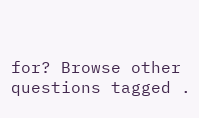for? Browse other questions tagged .